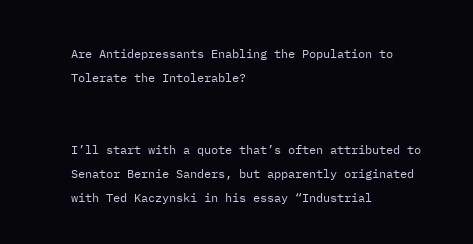Are Antidepressants Enabling the Population to Tolerate the Intolerable?


I’ll start with a quote that’s often attributed to Senator Bernie Sanders, but apparently originated with Ted Kaczynski in his essay “Industrial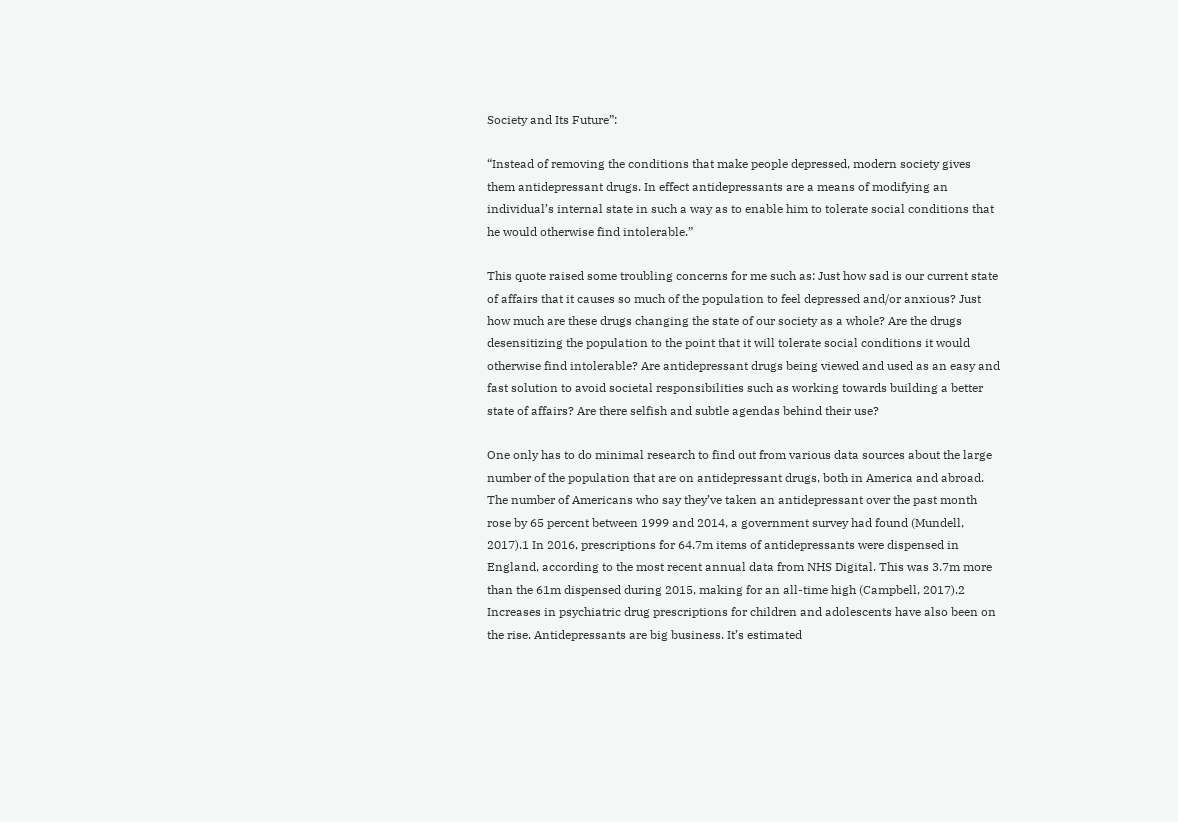Society and Its Future”:

“Instead of removing the conditions that make people depressed, modern society gives them antidepressant drugs. In effect antidepressants are a means of modifying an individual’s internal state in such a way as to enable him to tolerate social conditions that he would otherwise find intolerable.”

This quote raised some troubling concerns for me such as: Just how sad is our current state of affairs that it causes so much of the population to feel depressed and/or anxious? Just how much are these drugs changing the state of our society as a whole? Are the drugs desensitizing the population to the point that it will tolerate social conditions it would otherwise find intolerable? Are antidepressant drugs being viewed and used as an easy and fast solution to avoid societal responsibilities such as working towards building a better state of affairs? Are there selfish and subtle agendas behind their use?

One only has to do minimal research to find out from various data sources about the large number of the population that are on antidepressant drugs, both in America and abroad. The number of Americans who say they’ve taken an antidepressant over the past month rose by 65 percent between 1999 and 2014, a government survey had found (Mundell, 2017).1 In 2016, prescriptions for 64.7m items of antidepressants were dispensed in England, according to the most recent annual data from NHS Digital. This was 3.7m more than the 61m dispensed during 2015, making for an all-time high (Campbell, 2017).2 Increases in psychiatric drug prescriptions for children and adolescents have also been on the rise. Antidepressants are big business. It’s estimated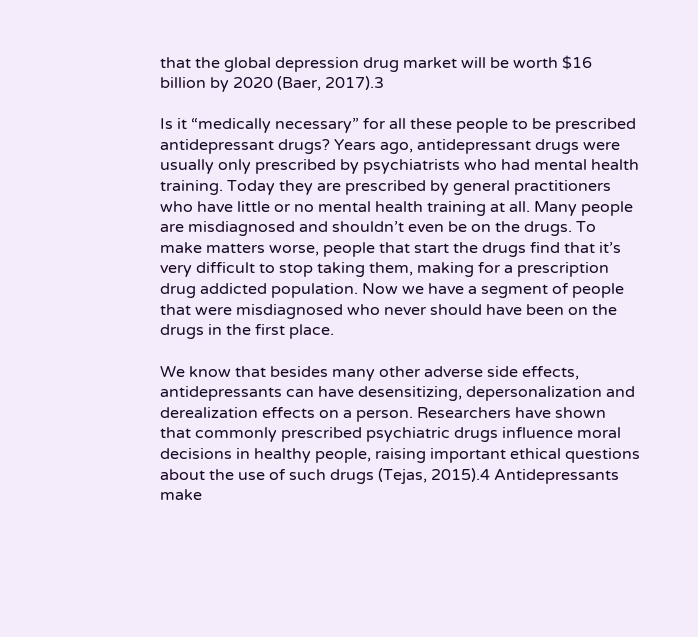that the global depression drug market will be worth $16 billion by 2020 (Baer, 2017).3

Is it “medically necessary” for all these people to be prescribed antidepressant drugs? Years ago, antidepressant drugs were usually only prescribed by psychiatrists who had mental health training. Today they are prescribed by general practitioners who have little or no mental health training at all. Many people are misdiagnosed and shouldn’t even be on the drugs. To make matters worse, people that start the drugs find that it’s very difficult to stop taking them, making for a prescription drug addicted population. Now we have a segment of people that were misdiagnosed who never should have been on the drugs in the first place.

We know that besides many other adverse side effects, antidepressants can have desensitizing, depersonalization and derealization effects on a person. Researchers have shown that commonly prescribed psychiatric drugs influence moral decisions in healthy people, raising important ethical questions about the use of such drugs (Tejas, 2015).4 Antidepressants make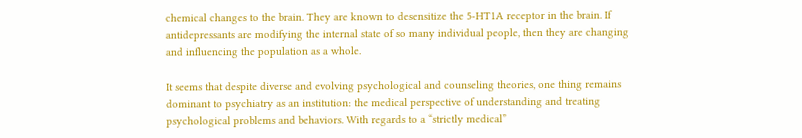chemical changes to the brain. They are known to desensitize the 5-HT1A receptor in the brain. If antidepressants are modifying the internal state of so many individual people, then they are changing and influencing the population as a whole.

It seems that despite diverse and evolving psychological and counseling theories, one thing remains dominant to psychiatry as an institution: the medical perspective of understanding and treating psychological problems and behaviors. With regards to a “strictly medical”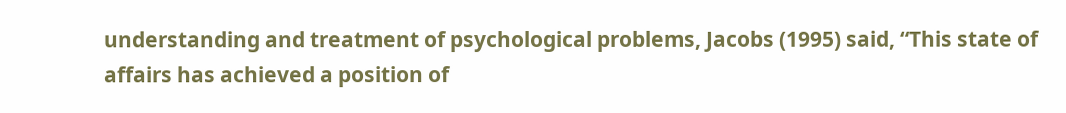understanding and treatment of psychological problems, Jacobs (1995) said, “This state of affairs has achieved a position of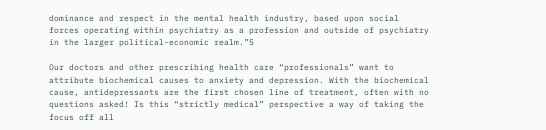dominance and respect in the mental health industry, based upon social forces operating within psychiatry as a profession and outside of psychiatry in the larger political-economic realm.”5

Our doctors and other prescribing health care “professionals” want to attribute biochemical causes to anxiety and depression. With the biochemical cause, antidepressants are the first chosen line of treatment, often with no questions asked! Is this “strictly medical” perspective a way of taking the focus off all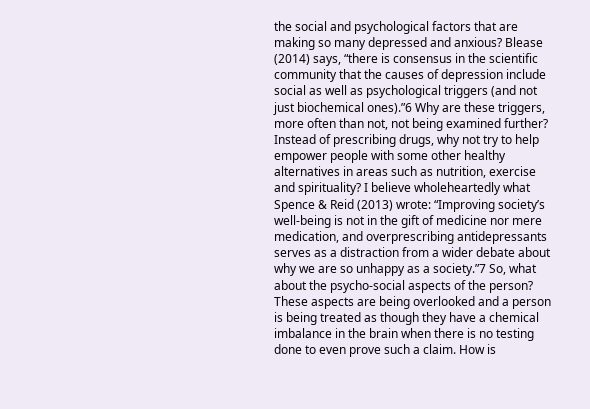the social and psychological factors that are making so many depressed and anxious? Blease (2014) says, “there is consensus in the scientific community that the causes of depression include social as well as psychological triggers (and not just biochemical ones).”6 Why are these triggers, more often than not, not being examined further? Instead of prescribing drugs, why not try to help empower people with some other healthy alternatives in areas such as nutrition, exercise and spirituality? I believe wholeheartedly what Spence & Reid (2013) wrote: “Improving society’s well-being is not in the gift of medicine nor mere medication, and overprescribing antidepressants serves as a distraction from a wider debate about why we are so unhappy as a society.”7 So, what about the psycho-social aspects of the person? These aspects are being overlooked and a person is being treated as though they have a chemical imbalance in the brain when there is no testing done to even prove such a claim. How is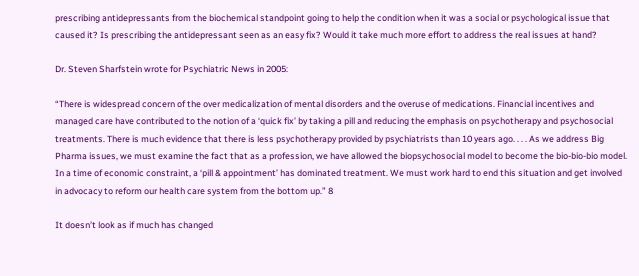prescribing antidepressants from the biochemical standpoint going to help the condition when it was a social or psychological issue that caused it? Is prescribing the antidepressant seen as an easy fix? Would it take much more effort to address the real issues at hand?

Dr. Steven Sharfstein wrote for Psychiatric News in 2005:

“There is widespread concern of the over medicalization of mental disorders and the overuse of medications. Financial incentives and managed care have contributed to the notion of a ‘quick fix’ by taking a pill and reducing the emphasis on psychotherapy and psychosocial treatments. There is much evidence that there is less psychotherapy provided by psychiatrists than 10 years ago. . . . As we address Big Pharma issues, we must examine the fact that as a profession, we have allowed the biopsychosocial model to become the bio-bio-bio model. In a time of economic constraint, a ‘pill & appointment’ has dominated treatment. We must work hard to end this situation and get involved in advocacy to reform our health care system from the bottom up.” 8

It doesn’t look as if much has changed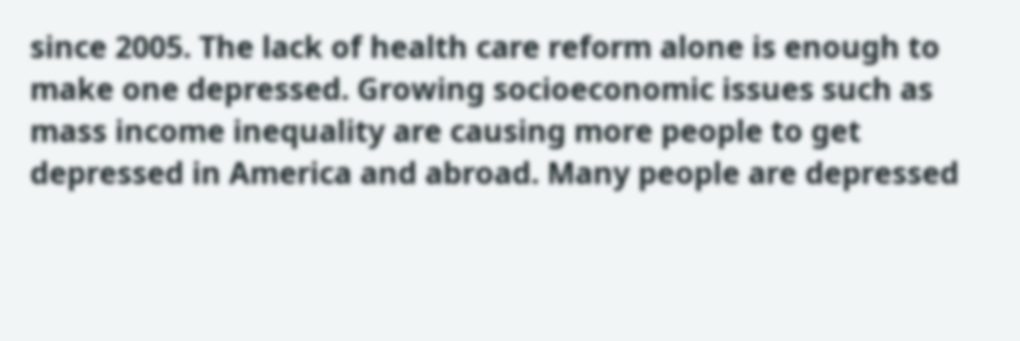since 2005. The lack of health care reform alone is enough to make one depressed. Growing socioeconomic issues such as mass income inequality are causing more people to get depressed in America and abroad. Many people are depressed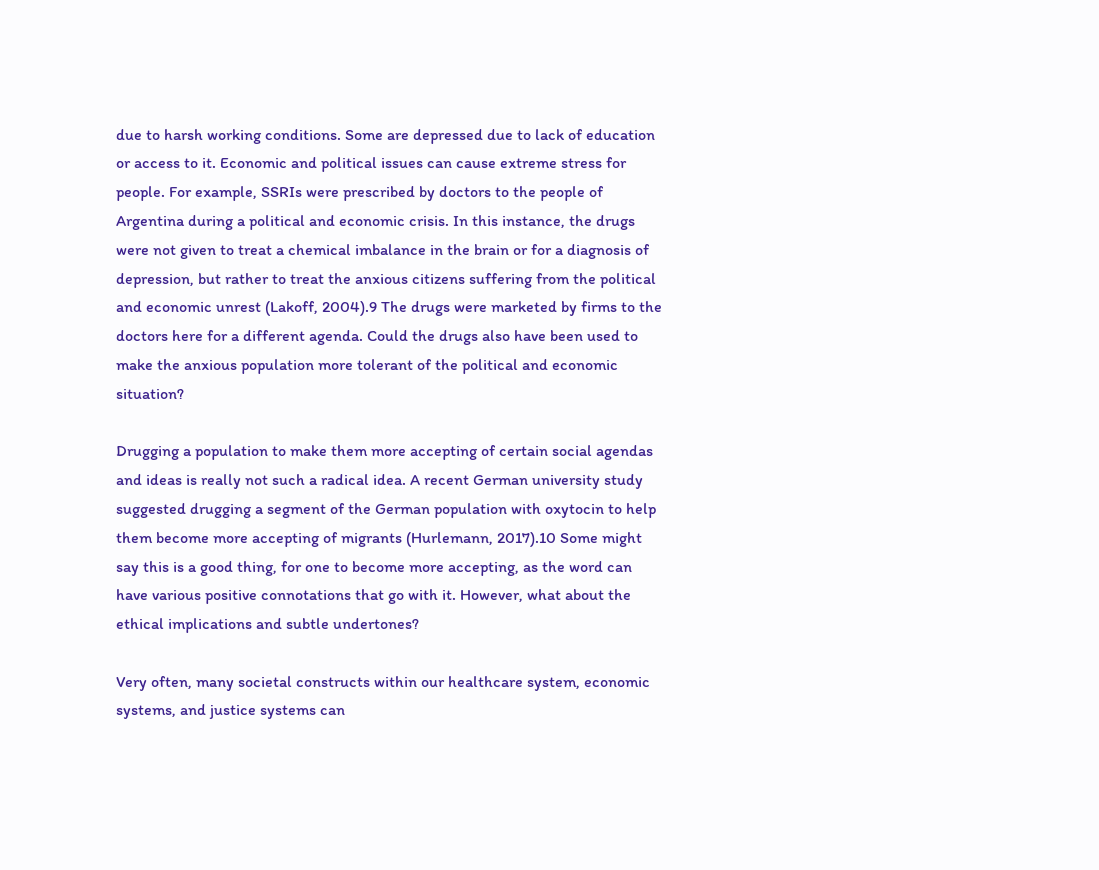due to harsh working conditions. Some are depressed due to lack of education or access to it. Economic and political issues can cause extreme stress for people. For example, SSRIs were prescribed by doctors to the people of Argentina during a political and economic crisis. In this instance, the drugs were not given to treat a chemical imbalance in the brain or for a diagnosis of depression, but rather to treat the anxious citizens suffering from the political and economic unrest (Lakoff, 2004).9 The drugs were marketed by firms to the doctors here for a different agenda. Could the drugs also have been used to make the anxious population more tolerant of the political and economic situation?

Drugging a population to make them more accepting of certain social agendas and ideas is really not such a radical idea. A recent German university study suggested drugging a segment of the German population with oxytocin to help them become more accepting of migrants (Hurlemann, 2017).10 Some might say this is a good thing, for one to become more accepting, as the word can have various positive connotations that go with it. However, what about the ethical implications and subtle undertones?

Very often, many societal constructs within our healthcare system, economic systems, and justice systems can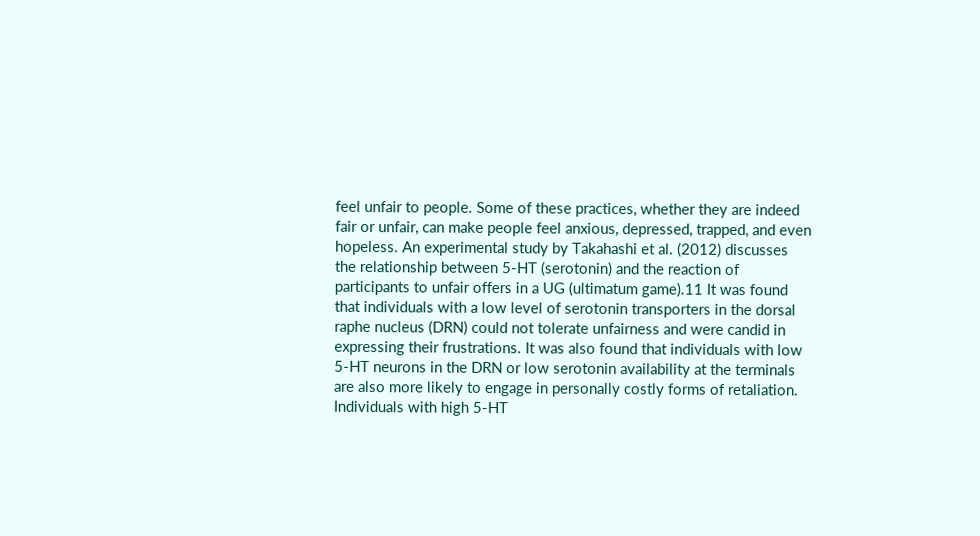feel unfair to people. Some of these practices, whether they are indeed fair or unfair, can make people feel anxious, depressed, trapped, and even hopeless. An experimental study by Takahashi et al. (2012) discusses the relationship between 5-HT (serotonin) and the reaction of participants to unfair offers in a UG (ultimatum game).11 It was found that individuals with a low level of serotonin transporters in the dorsal raphe nucleus (DRN) could not tolerate unfairness and were candid in expressing their frustrations. It was also found that individuals with low 5-HT neurons in the DRN or low serotonin availability at the terminals are also more likely to engage in personally costly forms of retaliation. Individuals with high 5-HT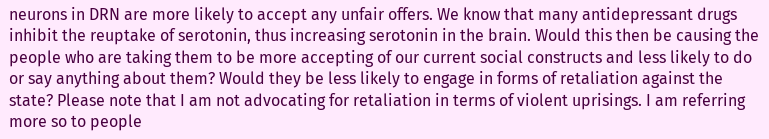neurons in DRN are more likely to accept any unfair offers. We know that many antidepressant drugs inhibit the reuptake of serotonin, thus increasing serotonin in the brain. Would this then be causing the people who are taking them to be more accepting of our current social constructs and less likely to do or say anything about them? Would they be less likely to engage in forms of retaliation against the state? Please note that I am not advocating for retaliation in terms of violent uprisings. I am referring more so to people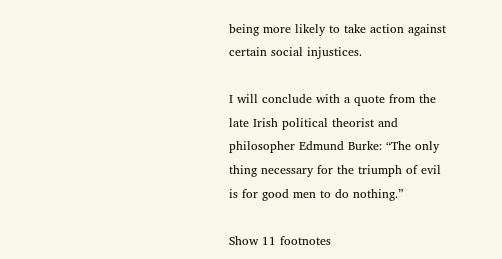being more likely to take action against certain social injustices.

I will conclude with a quote from the late Irish political theorist and philosopher Edmund Burke: “The only thing necessary for the triumph of evil is for good men to do nothing.”

Show 11 footnotes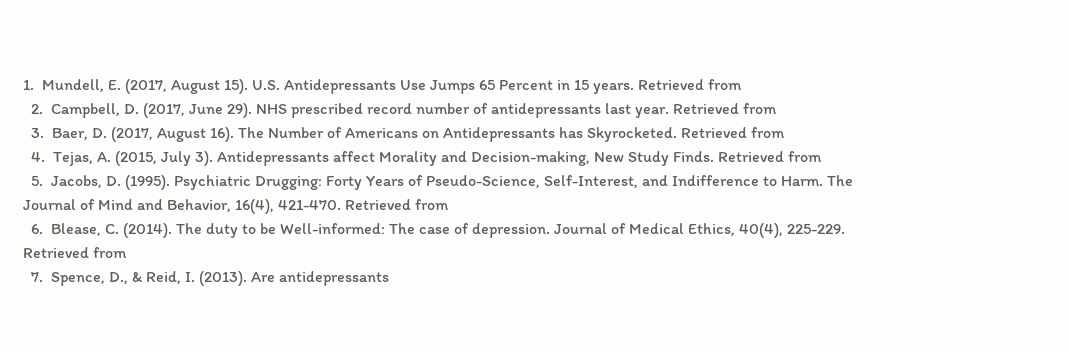1.  Mundell, E. (2017, August 15). U.S. Antidepressants Use Jumps 65 Percent in 15 years. Retrieved from
  2.  Campbell, D. (2017, June 29). NHS prescribed record number of antidepressants last year. Retrieved from
  3.  Baer, D. (2017, August 16). The Number of Americans on Antidepressants has Skyrocketed. Retrieved from
  4.  Tejas, A. (2015, July 3). Antidepressants affect Morality and Decision-making, New Study Finds. Retrieved from
  5.  Jacobs, D. (1995). Psychiatric Drugging: Forty Years of Pseudo-Science, Self-Interest, and Indifference to Harm. The Journal of Mind and Behavior, 16(4), 421-470. Retrieved from
  6.  Blease, C. (2014). The duty to be Well-informed: The case of depression. Journal of Medical Ethics, 40(4), 225-229. Retrieved from
  7.  Spence, D., & Reid, I. (2013). Are antidepressants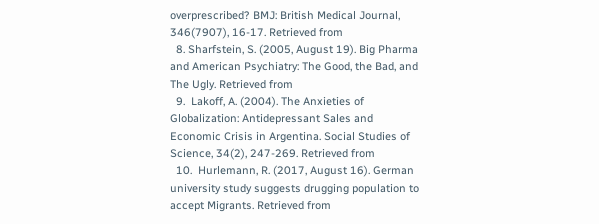overprescribed? BMJ: British Medical Journal, 346(7907), 16-17. Retrieved from
  8. Sharfstein, S. (2005, August 19). Big Pharma and American Psychiatry: The Good, the Bad, and The Ugly. Retrieved from
  9.  Lakoff, A. (2004). The Anxieties of Globalization: Antidepressant Sales and Economic Crisis in Argentina. Social Studies of Science, 34(2), 247-269. Retrieved from
  10.  Hurlemann, R. (2017, August 16). German university study suggests drugging population to accept Migrants. Retrieved from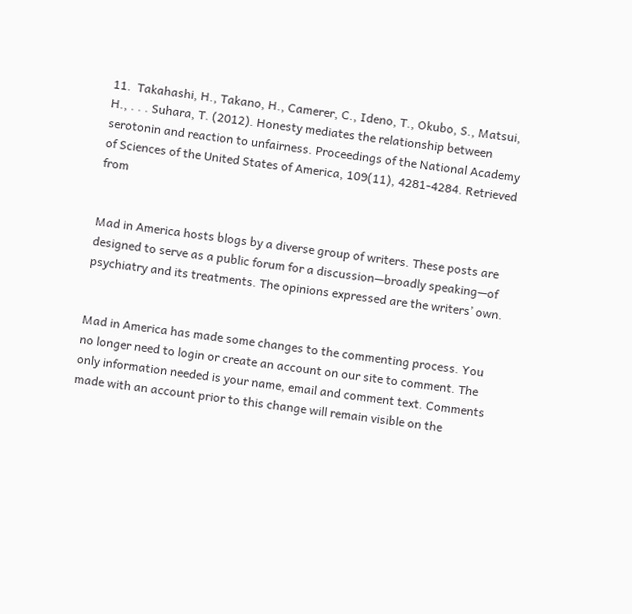11.  Takahashi, H., Takano, H., Camerer, C., Ideno, T., Okubo, S., Matsui, H., . . . Suhara, T. (2012). Honesty mediates the relationship between serotonin and reaction to unfairness. Proceedings of the National Academy of Sciences of the United States of America, 109(11), 4281-4284. Retrieved from


Mad in America hosts blogs by a diverse group of writers. These posts are designed to serve as a public forum for a discussion—broadly speaking—of psychiatry and its treatments. The opinions expressed are the writers’ own.


Mad in America has made some changes to the commenting process. You no longer need to login or create an account on our site to comment. The only information needed is your name, email and comment text. Comments made with an account prior to this change will remain visible on the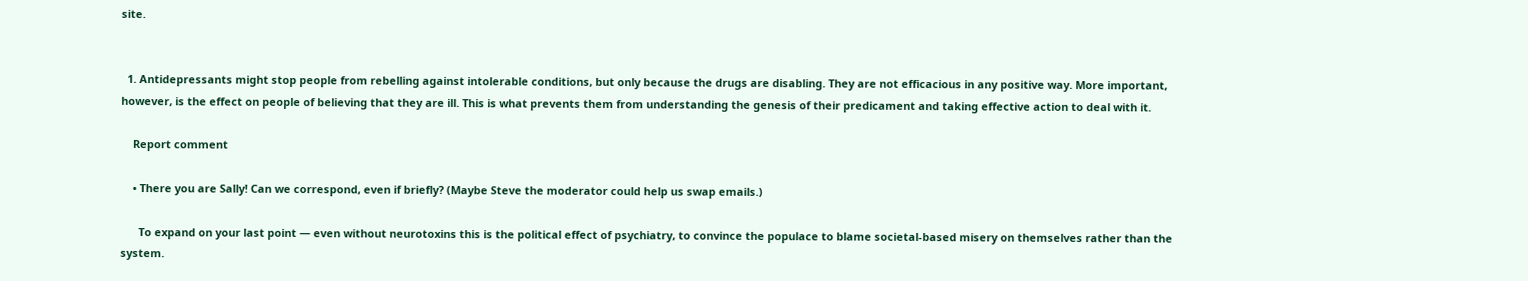site.


  1. Antidepressants might stop people from rebelling against intolerable conditions, but only because the drugs are disabling. They are not efficacious in any positive way. More important, however, is the effect on people of believing that they are ill. This is what prevents them from understanding the genesis of their predicament and taking effective action to deal with it.

    Report comment

    • There you are Sally! Can we correspond, even if briefly? (Maybe Steve the moderator could help us swap emails.)

      To expand on your last point — even without neurotoxins this is the political effect of psychiatry, to convince the populace to blame societal-based misery on themselves rather than the system.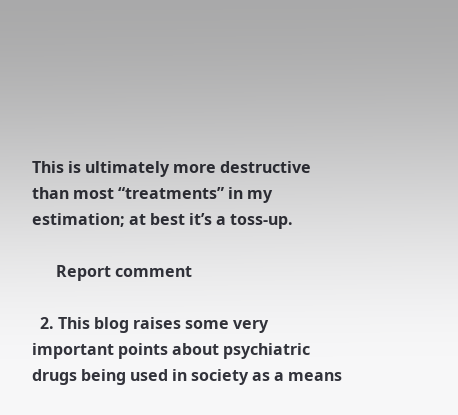This is ultimately more destructive than most “treatments” in my estimation; at best it’s a toss-up.

      Report comment

  2. This blog raises some very important points about psychiatric drugs being used in society as a means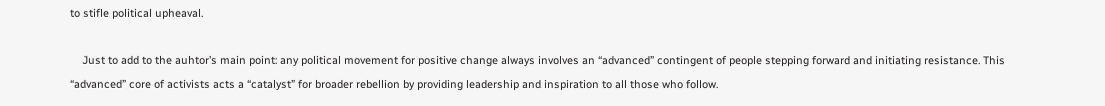to stifle political upheaval.

    Just to add to the auhtor’s main point: any political movement for positive change always involves an “advanced” contingent of people stepping forward and initiating resistance. This “advanced” core of activists acts a “catalyst” for broader rebellion by providing leadership and inspiration to all those who follow.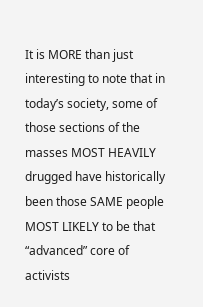It is MORE than just interesting to note that in today’s society, some of those sections of the masses MOST HEAVILY drugged have historically been those SAME people MOST LIKELY to be that “advanced” core of activists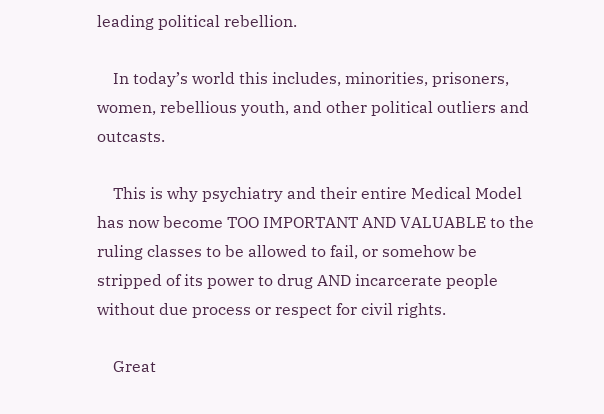leading political rebellion.

    In today’s world this includes, minorities, prisoners, women, rebellious youth, and other political outliers and outcasts.

    This is why psychiatry and their entire Medical Model has now become TOO IMPORTANT AND VALUABLE to the ruling classes to be allowed to fail, or somehow be stripped of its power to drug AND incarcerate people without due process or respect for civil rights.

    Great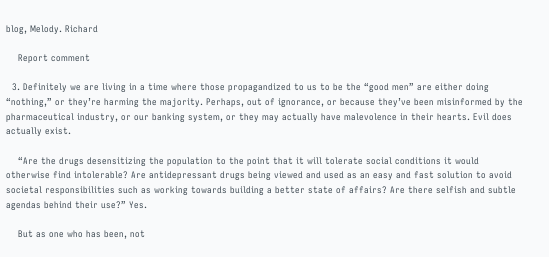blog, Melody. Richard

    Report comment

  3. Definitely we are living in a time where those propagandized to us to be the “good men” are either doing “nothing,” or they’re harming the majority. Perhaps, out of ignorance, or because they’ve been misinformed by the pharmaceutical industry, or our banking system, or they may actually have malevolence in their hearts. Evil does actually exist.

    “Are the drugs desensitizing the population to the point that it will tolerate social conditions it would otherwise find intolerable? Are antidepressant drugs being viewed and used as an easy and fast solution to avoid societal responsibilities such as working towards building a better state of affairs? Are there selfish and subtle agendas behind their use?” Yes.

    But as one who has been, not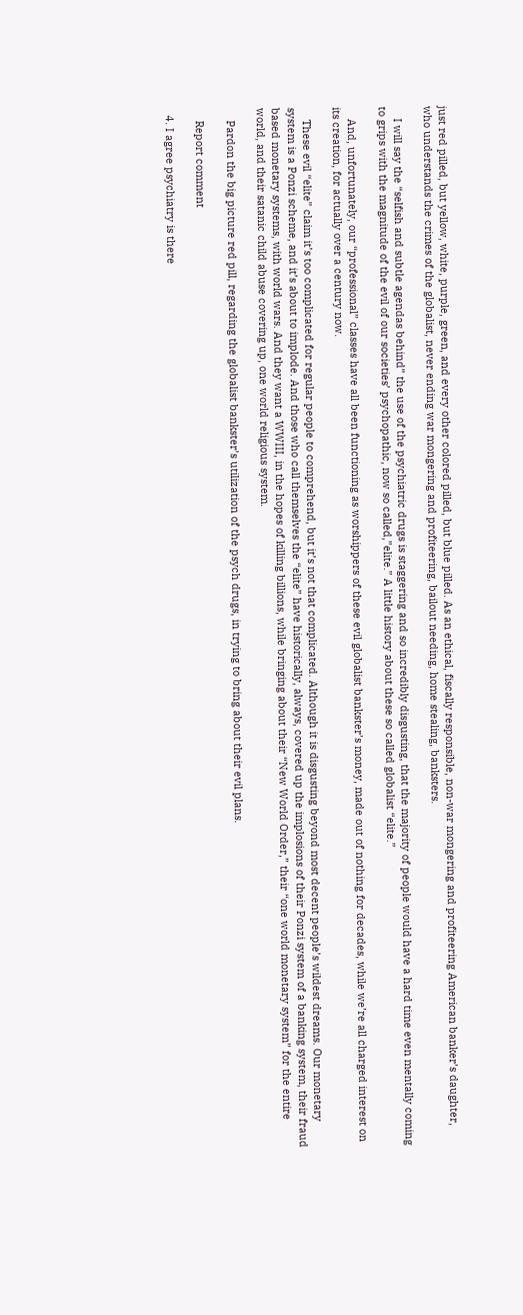just red pilled, but yellow, white, purple, green, and every other colored pilled, but blue pilled. As an ethical, fiscally responsible, non-war mongering and profiteering American banker’s daughter, who understands the crimes of the globalist, never ending war mongering and profiteering, bailout needing, home stealing, banksters.

    I will say the “selfish and subtle agendas behind” the use of the psychiatric drugs is staggering and so incredibly disgusting, that the majority of people would have a hard time even mentally coming to grips with the magnitude of the evil of our societies’ psychopathic, now so called,”elite.” A little history about these so called globalist “elite.”

    And, unfortunately, our “professional” classes have all been functioning as worshippers of these evil globalist bankster’s money, made out of nothing for decades, while we’re all charged interest on its creation, for actually over a century now.

    These evil “elite” claim it’s too complicated for regular people to comprehend, but it’s not that complicated. Although it is disgusting beyond most decent people’s wildest dreams. Our monetary system is a Ponzi scheme, and it’s about to implode. And those who call themselves the “elite” have historically, always, covered up the implosions of their Ponzi system of a banking system, their fraud based monetary systems, with world wars. And they want a WWIII, in the hopes of killing billions, while bringing about their “New World Order,” their “one world monetary system” for the entire world, and their satanic child abuse covering up, one world religious system.

    Pardon the big picture red pill, regarding the globalist bankster’s utilization of the psych drugs, in trying to bring about their evil plans.

    Report comment

  4. I agree psychiatry is there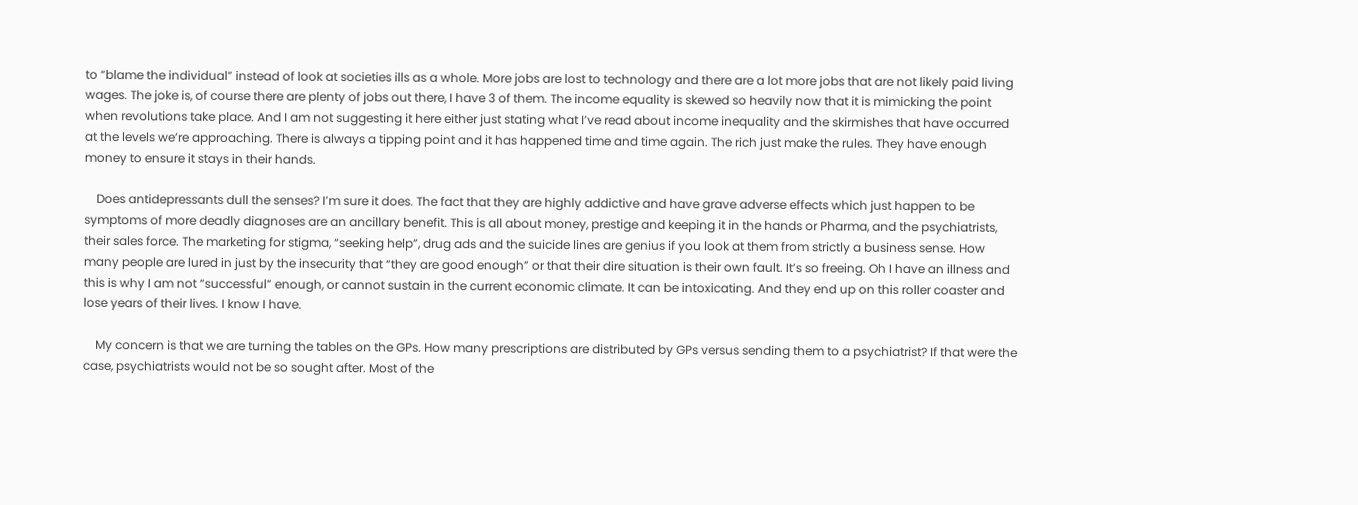to “blame the individual” instead of look at societies ills as a whole. More jobs are lost to technology and there are a lot more jobs that are not likely paid living wages. The joke is, of course there are plenty of jobs out there, I have 3 of them. The income equality is skewed so heavily now that it is mimicking the point when revolutions take place. And I am not suggesting it here either just stating what I’ve read about income inequality and the skirmishes that have occurred at the levels we’re approaching. There is always a tipping point and it has happened time and time again. The rich just make the rules. They have enough money to ensure it stays in their hands.

    Does antidepressants dull the senses? I’m sure it does. The fact that they are highly addictive and have grave adverse effects which just happen to be symptoms of more deadly diagnoses are an ancillary benefit. This is all about money, prestige and keeping it in the hands or Pharma, and the psychiatrists, their sales force. The marketing for stigma, “seeking help”, drug ads and the suicide lines are genius if you look at them from strictly a business sense. How many people are lured in just by the insecurity that “they are good enough” or that their dire situation is their own fault. It’s so freeing. Oh I have an illness and this is why I am not “successful” enough, or cannot sustain in the current economic climate. It can be intoxicating. And they end up on this roller coaster and lose years of their lives. I know I have.

    My concern is that we are turning the tables on the GPs. How many prescriptions are distributed by GPs versus sending them to a psychiatrist? If that were the case, psychiatrists would not be so sought after. Most of the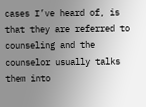cases I’ve heard of, is that they are referred to counseling and the counselor usually talks them into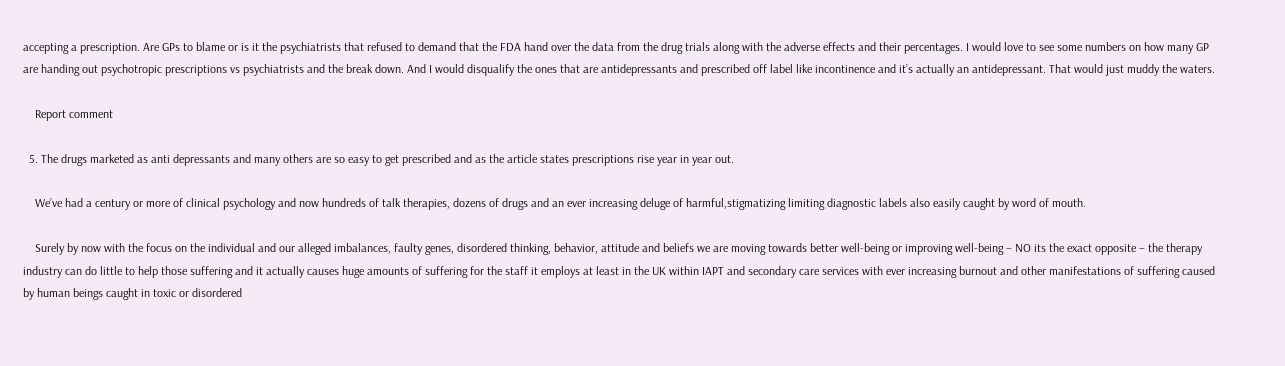accepting a prescription. Are GPs to blame or is it the psychiatrists that refused to demand that the FDA hand over the data from the drug trials along with the adverse effects and their percentages. I would love to see some numbers on how many GP are handing out psychotropic prescriptions vs psychiatrists and the break down. And I would disqualify the ones that are antidepressants and prescribed off label like incontinence and it’s actually an antidepressant. That would just muddy the waters.

    Report comment

  5. The drugs marketed as anti depressants and many others are so easy to get prescribed and as the article states prescriptions rise year in year out.

    We’ve had a century or more of clinical psychology and now hundreds of talk therapies, dozens of drugs and an ever increasing deluge of harmful,stigmatizing limiting diagnostic labels also easily caught by word of mouth.

    Surely by now with the focus on the individual and our alleged imbalances, faulty genes, disordered thinking, behavior, attitude and beliefs we are moving towards better well-being or improving well-being – NO its the exact opposite – the therapy industry can do little to help those suffering and it actually causes huge amounts of suffering for the staff it employs at least in the UK within IAPT and secondary care services with ever increasing burnout and other manifestations of suffering caused by human beings caught in toxic or disordered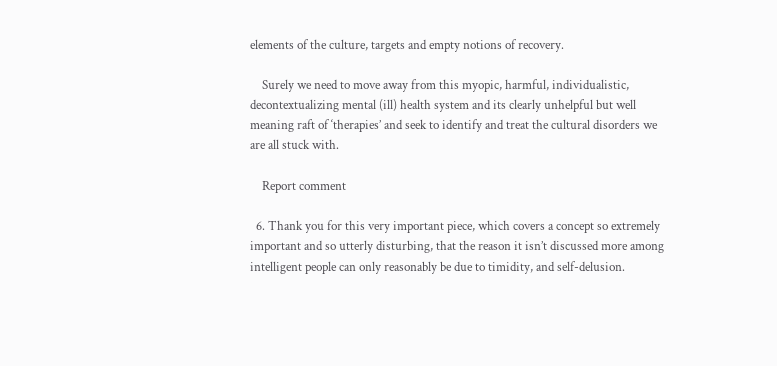elements of the culture, targets and empty notions of recovery.

    Surely we need to move away from this myopic, harmful, individualistic, decontextualizing mental (ill) health system and its clearly unhelpful but well meaning raft of ‘therapies’ and seek to identify and treat the cultural disorders we are all stuck with.

    Report comment

  6. Thank you for this very important piece, which covers a concept so extremely important and so utterly disturbing, that the reason it isn’t discussed more among intelligent people can only reasonably be due to timidity, and self-delusion.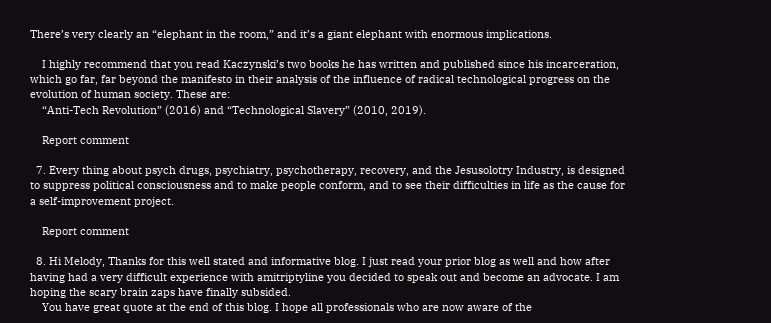There’s very clearly an “elephant in the room,” and it’s a giant elephant with enormous implications.

    I highly recommend that you read Kaczynski’s two books he has written and published since his incarceration, which go far, far beyond the manifesto in their analysis of the influence of radical technological progress on the evolution of human society. These are:
    “Anti-Tech Revolution” (2016) and “Technological Slavery” (2010, 2019).

    Report comment

  7. Every thing about psych drugs, psychiatry, psychotherapy, recovery, and the Jesusolotry Industry, is designed to suppress political consciousness and to make people conform, and to see their difficulties in life as the cause for a self-improvement project.

    Report comment

  8. Hi Melody, Thanks for this well stated and informative blog. I just read your prior blog as well and how after having had a very difficult experience with amitriptyline you decided to speak out and become an advocate. I am hoping the scary brain zaps have finally subsided.
    You have great quote at the end of this blog. I hope all professionals who are now aware of the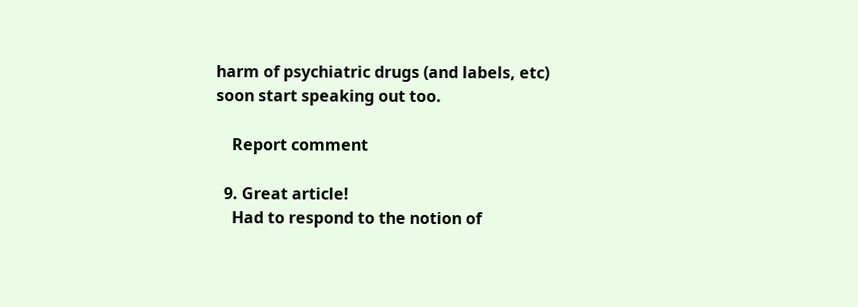harm of psychiatric drugs (and labels, etc) soon start speaking out too.

    Report comment

  9. Great article!
    Had to respond to the notion of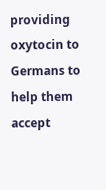providing oxytocin to Germans to help them accept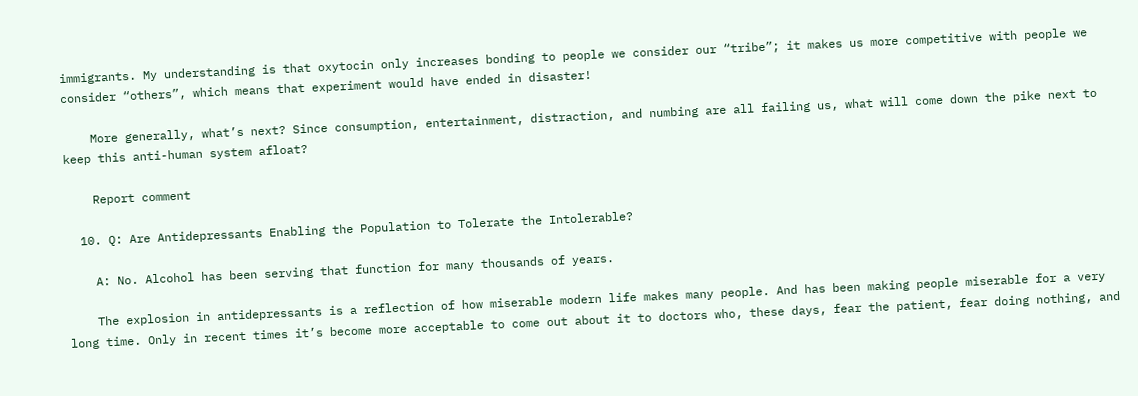immigrants. My understanding is that oxytocin only increases bonding to people we consider our “tribe”; it makes us more competitive with people we consider “others”, which means that experiment would have ended in disaster!

    More generally, what’s next? Since consumption, entertainment, distraction, and numbing are all failing us, what will come down the pike next to keep this anti-human system afloat?

    Report comment

  10. Q: Are Antidepressants Enabling the Population to Tolerate the Intolerable?

    A: No. Alcohol has been serving that function for many thousands of years.

    The explosion in antidepressants is a reflection of how miserable modern life makes many people. And has been making people miserable for a very long time. Only in recent times it’s become more acceptable to come out about it to doctors who, these days, fear the patient, fear doing nothing, and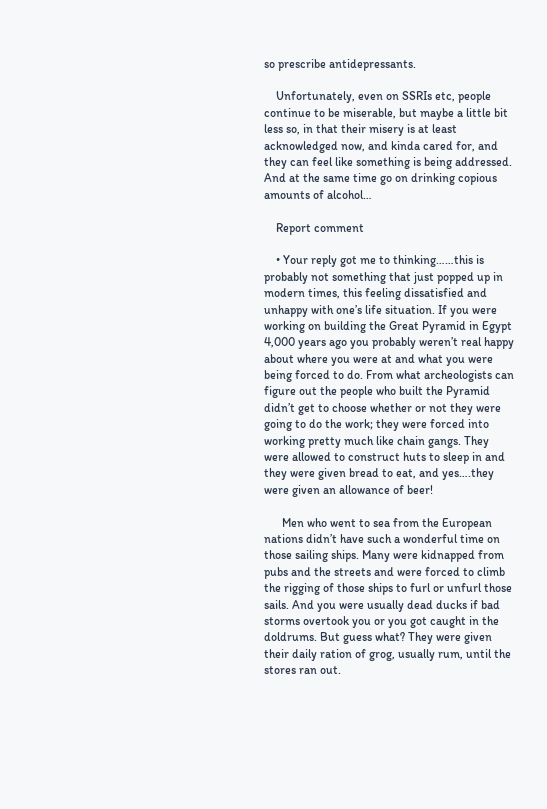so prescribe antidepressants.

    Unfortunately, even on SSRIs etc, people continue to be miserable, but maybe a little bit less so, in that their misery is at least acknowledged now, and kinda cared for, and they can feel like something is being addressed. And at the same time go on drinking copious amounts of alcohol…

    Report comment

    • Your reply got me to thinking……this is probably not something that just popped up in modern times, this feeling dissatisfied and unhappy with one’s life situation. If you were working on building the Great Pyramid in Egypt 4,000 years ago you probably weren’t real happy about where you were at and what you were being forced to do. From what archeologists can figure out the people who built the Pyramid didn’t get to choose whether or not they were going to do the work; they were forced into working pretty much like chain gangs. They were allowed to construct huts to sleep in and they were given bread to eat, and yes….they were given an allowance of beer!

      Men who went to sea from the European nations didn’t have such a wonderful time on those sailing ships. Many were kidnapped from pubs and the streets and were forced to climb the rigging of those ships to furl or unfurl those sails. And you were usually dead ducks if bad storms overtook you or you got caught in the doldrums. But guess what? They were given their daily ration of grog, usually rum, until the stores ran out.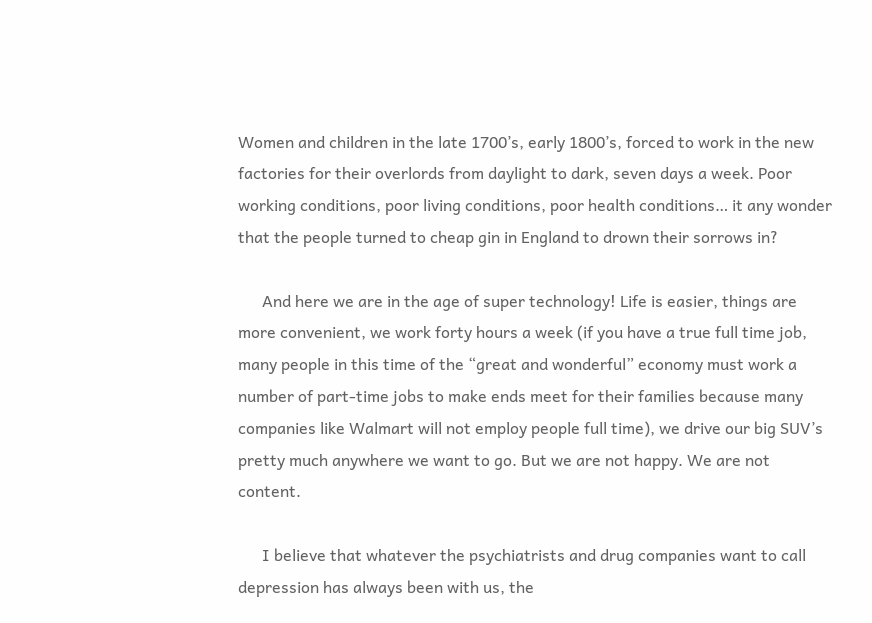Women and children in the late 1700’s, early 1800’s, forced to work in the new factories for their overlords from daylight to dark, seven days a week. Poor working conditions, poor living conditions, poor health conditions… it any wonder that the people turned to cheap gin in England to drown their sorrows in?

      And here we are in the age of super technology! Life is easier, things are more convenient, we work forty hours a week (if you have a true full time job, many people in this time of the “great and wonderful” economy must work a number of part-time jobs to make ends meet for their families because many companies like Walmart will not employ people full time), we drive our big SUV’s pretty much anywhere we want to go. But we are not happy. We are not content.

      I believe that whatever the psychiatrists and drug companies want to call depression has always been with us, the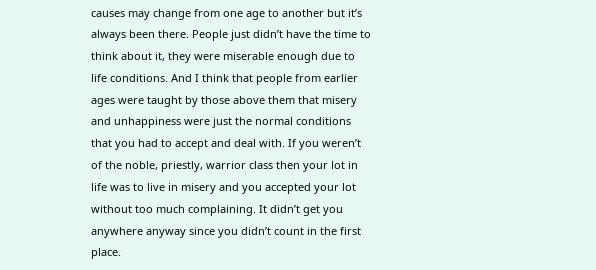causes may change from one age to another but it’s always been there. People just didn’t have the time to think about it, they were miserable enough due to life conditions. And I think that people from earlier ages were taught by those above them that misery and unhappiness were just the normal conditions that you had to accept and deal with. If you weren’t of the noble, priestly, warrior class then your lot in life was to live in misery and you accepted your lot without too much complaining. It didn’t get you anywhere anyway since you didn’t count in the first place.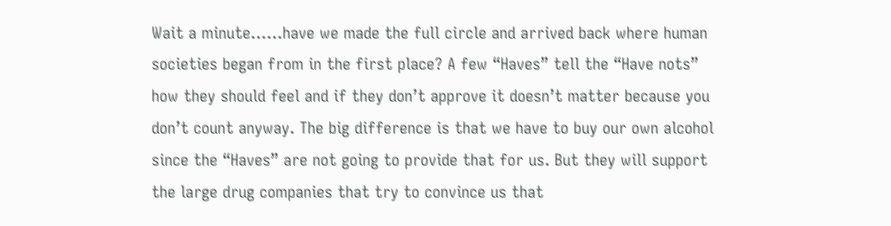Wait a minute……have we made the full circle and arrived back where human societies began from in the first place? A few “Haves” tell the “Have nots” how they should feel and if they don’t approve it doesn’t matter because you don’t count anyway. The big difference is that we have to buy our own alcohol since the “Haves” are not going to provide that for us. But they will support the large drug companies that try to convince us that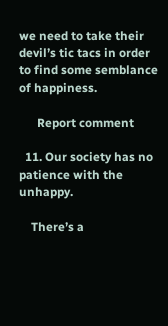we need to take their devil’s tic tacs in order to find some semblance of happiness.

      Report comment

  11. Our society has no patience with the unhappy.

    There’s a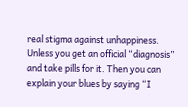real stigma against unhappiness. Unless you get an official “diagnosis” and take pills for it. Then you can explain your blues by saying “I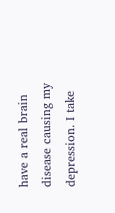have a real brain disease causing my depression. I take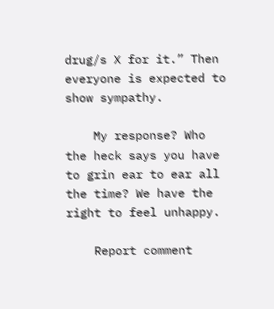drug/s X for it.” Then everyone is expected to show sympathy.

    My response? Who the heck says you have to grin ear to ear all the time? We have the right to feel unhappy.

    Report comment